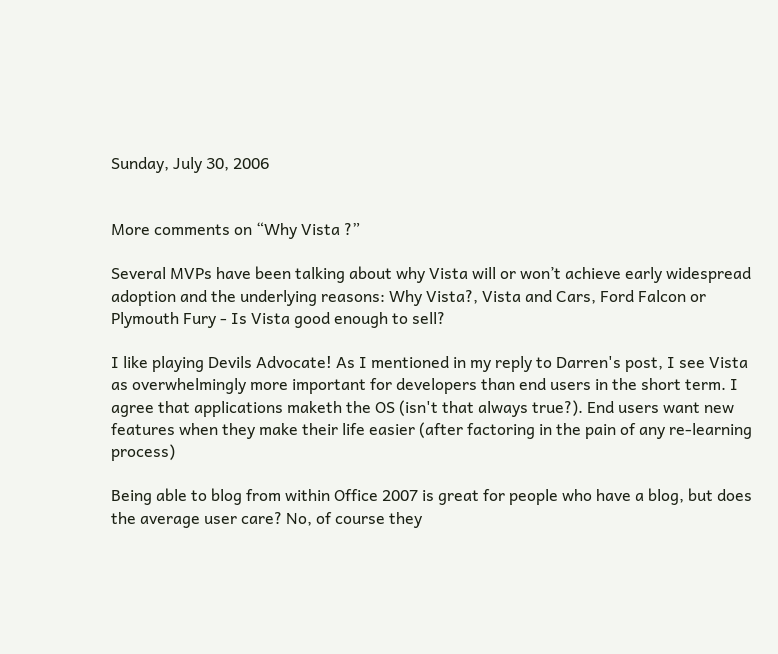Sunday, July 30, 2006


More comments on “Why Vista ?”

Several MVPs have been talking about why Vista will or won’t achieve early widespread adoption and the underlying reasons: Why Vista?, Vista and Cars, Ford Falcon or Plymouth Fury - Is Vista good enough to sell?

I like playing Devils Advocate! As I mentioned in my reply to Darren's post, I see Vista as overwhelmingly more important for developers than end users in the short term. I agree that applications maketh the OS (isn't that always true?). End users want new features when they make their life easier (after factoring in the pain of any re-learning process)

Being able to blog from within Office 2007 is great for people who have a blog, but does the average user care? No, of course they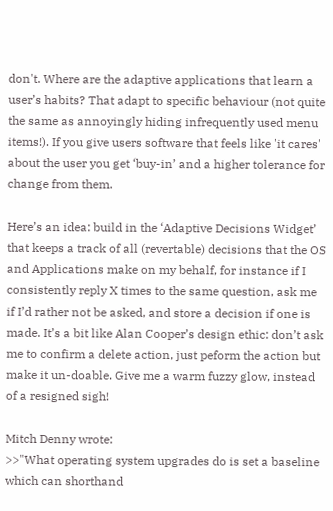don't. Where are the adaptive applications that learn a user’s habits? That adapt to specific behaviour (not quite the same as annoyingly hiding infrequently used menu items!). If you give users software that feels like 'it cares' about the user you get ‘buy-in’ and a higher tolerance for change from them.

Here’s an idea: build in the ‘Adaptive Decisions Widget’ that keeps a track of all (revertable) decisions that the OS and Applications make on my behalf, for instance if I consistently reply X times to the same question, ask me if I’d rather not be asked, and store a decision if one is made. It’s a bit like Alan Cooper’s design ethic: don’t ask me to confirm a delete action, just peform the action but make it un-doable. Give me a warm fuzzy glow, instead of a resigned sigh!

Mitch Denny wrote:
>>"What operating system upgrades do is set a baseline which can shorthand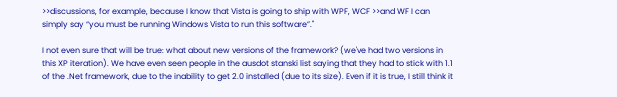>>discussions, for example, because I know that Vista is going to ship with WPF, WCF >>and WF I can simply say “you must be running Windows Vista to run this software”."

I not even sure that will be true: what about new versions of the framework? (we've had two versions in this XP iteration). We have even seen people in the ausdot stanski list saying that they had to stick with 1.1 of the .Net framework, due to the inability to get 2.0 installed (due to its size). Even if it is true, I still think it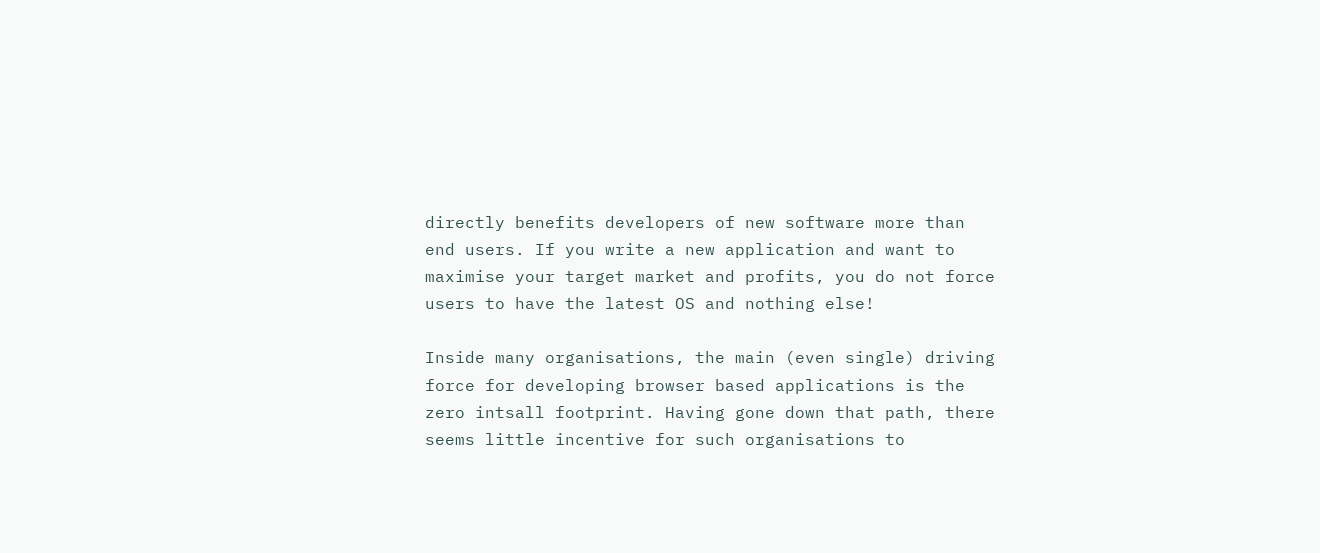directly benefits developers of new software more than end users. If you write a new application and want to maximise your target market and profits, you do not force users to have the latest OS and nothing else!

Inside many organisations, the main (even single) driving force for developing browser based applications is the zero intsall footprint. Having gone down that path, there seems little incentive for such organisations to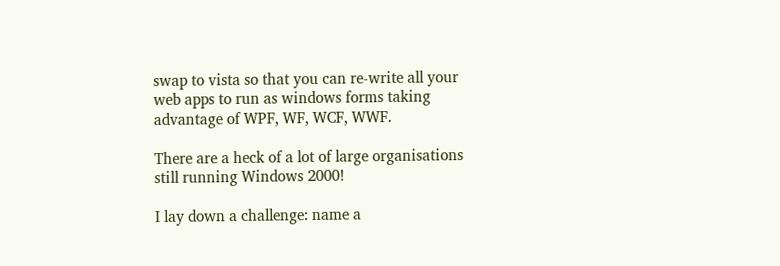swap to vista so that you can re-write all your web apps to run as windows forms taking advantage of WPF, WF, WCF, WWF.

There are a heck of a lot of large organisations still running Windows 2000!

I lay down a challenge: name a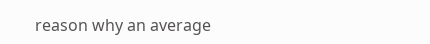reason why an average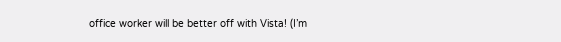office worker will be better off with Vista! (I’m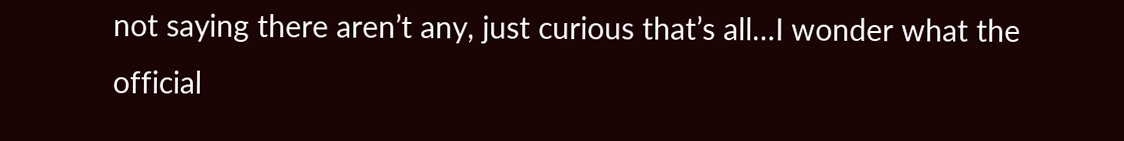not saying there aren’t any, just curious that’s all…I wonder what the official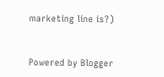marketing line is?)


Powered by Blogger